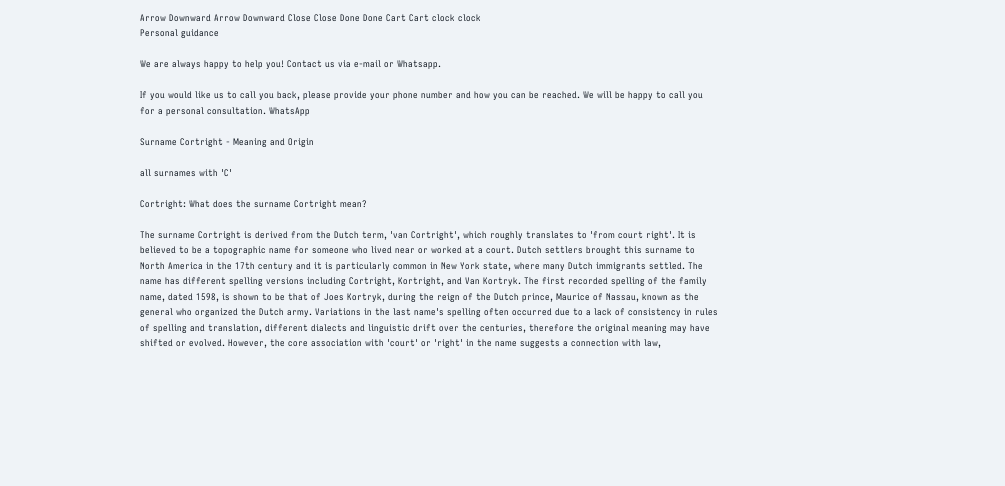Arrow Downward Arrow Downward Close Close Done Done Cart Cart clock clock
Personal guidance

We are always happy to help you! Contact us via e-mail or Whatsapp.

If you would like us to call you back, please provide your phone number and how you can be reached. We will be happy to call you for a personal consultation. WhatsApp

Surname Cortright - Meaning and Origin

all surnames with 'C'

Cortright: What does the surname Cortright mean?

The surname Cortright is derived from the Dutch term, 'van Cortright', which roughly translates to 'from court right'. It is believed to be a topographic name for someone who lived near or worked at a court. Dutch settlers brought this surname to North America in the 17th century and it is particularly common in New York state, where many Dutch immigrants settled. The name has different spelling versions including Cortright, Kortright, and Van Kortryk. The first recorded spelling of the family name, dated 1598, is shown to be that of Joes Kortryk, during the reign of the Dutch prince, Maurice of Nassau, known as the general who organized the Dutch army. Variations in the last name's spelling often occurred due to a lack of consistency in rules of spelling and translation, different dialects and linguistic drift over the centuries, therefore the original meaning may have shifted or evolved. However, the core association with 'court' or 'right' in the name suggests a connection with law,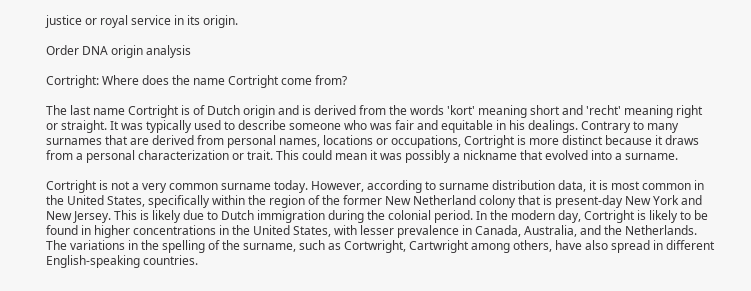justice or royal service in its origin.

Order DNA origin analysis

Cortright: Where does the name Cortright come from?

The last name Cortright is of Dutch origin and is derived from the words 'kort' meaning short and 'recht' meaning right or straight. It was typically used to describe someone who was fair and equitable in his dealings. Contrary to many surnames that are derived from personal names, locations or occupations, Cortright is more distinct because it draws from a personal characterization or trait. This could mean it was possibly a nickname that evolved into a surname.

Cortright is not a very common surname today. However, according to surname distribution data, it is most common in the United States, specifically within the region of the former New Netherland colony that is present-day New York and New Jersey. This is likely due to Dutch immigration during the colonial period. In the modern day, Cortright is likely to be found in higher concentrations in the United States, with lesser prevalence in Canada, Australia, and the Netherlands. The variations in the spelling of the surname, such as Cortwright, Cartwright among others, have also spread in different English-speaking countries.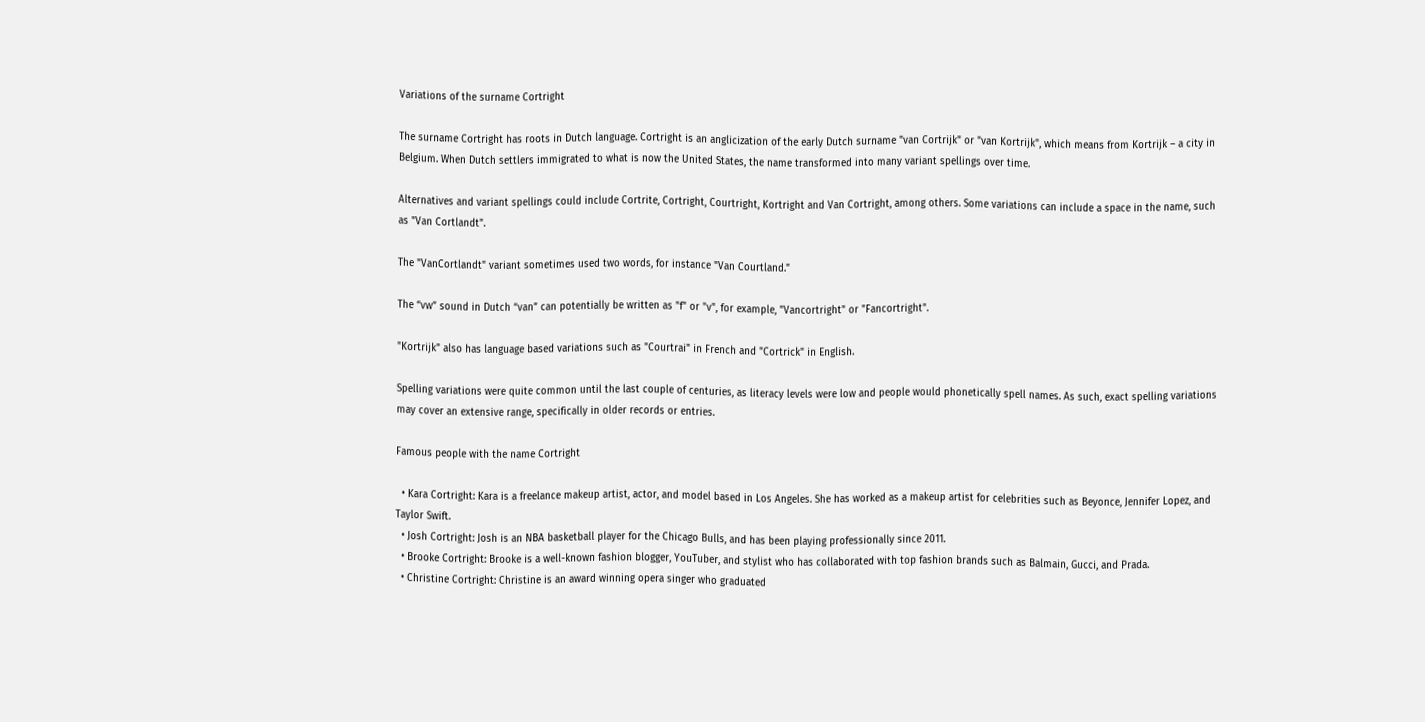Variations of the surname Cortright

The surname Cortright has roots in Dutch language. Cortright is an anglicization of the early Dutch surname "van Cortrijk" or "van Kortrijk", which means from Kortrijk – a city in Belgium. When Dutch settlers immigrated to what is now the United States, the name transformed into many variant spellings over time.

Alternatives and variant spellings could include Cortrite, Cortright, Courtright, Kortright and Van Cortright, among others. Some variations can include a space in the name, such as "Van Cortlandt".

The "VanCortlandt" variant sometimes used two words, for instance "Van Courtland."

The “vw” sound in Dutch “van” can potentially be written as "f" or "v", for example, "Vancortright" or "Fancortright".

"Kortrijk" also has language based variations such as "Courtrai" in French and "Cortrick" in English.

Spelling variations were quite common until the last couple of centuries, as literacy levels were low and people would phonetically spell names. As such, exact spelling variations may cover an extensive range, specifically in older records or entries.

Famous people with the name Cortright

  • Kara Cortright: Kara is a freelance makeup artist, actor, and model based in Los Angeles. She has worked as a makeup artist for celebrities such as Beyonce, Jennifer Lopez, and Taylor Swift.
  • Josh Cortright: Josh is an NBA basketball player for the Chicago Bulls, and has been playing professionally since 2011.
  • Brooke Cortright: Brooke is a well-known fashion blogger, YouTuber, and stylist who has collaborated with top fashion brands such as Balmain, Gucci, and Prada.
  • Christine Cortright: Christine is an award winning opera singer who graduated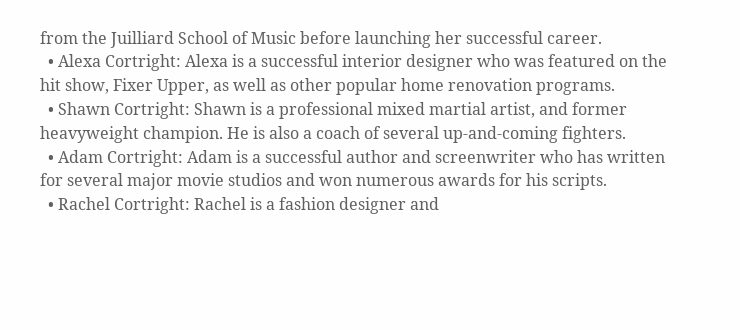from the Juilliard School of Music before launching her successful career.
  • Alexa Cortright: Alexa is a successful interior designer who was featured on the hit show, Fixer Upper, as well as other popular home renovation programs.
  • Shawn Cortright: Shawn is a professional mixed martial artist, and former heavyweight champion. He is also a coach of several up-and-coming fighters.
  • Adam Cortright: Adam is a successful author and screenwriter who has written for several major movie studios and won numerous awards for his scripts.
  • Rachel Cortright: Rachel is a fashion designer and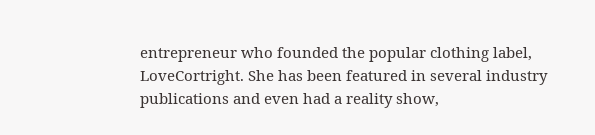entrepreneur who founded the popular clothing label, LoveCortright. She has been featured in several industry publications and even had a reality show,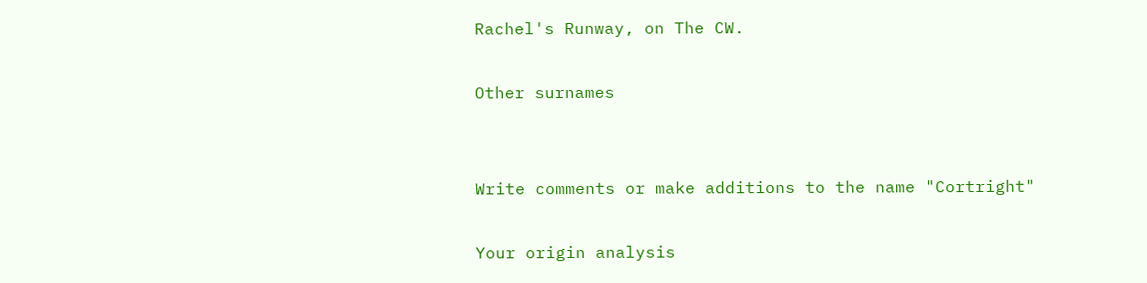Rachel's Runway, on The CW.

Other surnames


Write comments or make additions to the name "Cortright"

Your origin analysis